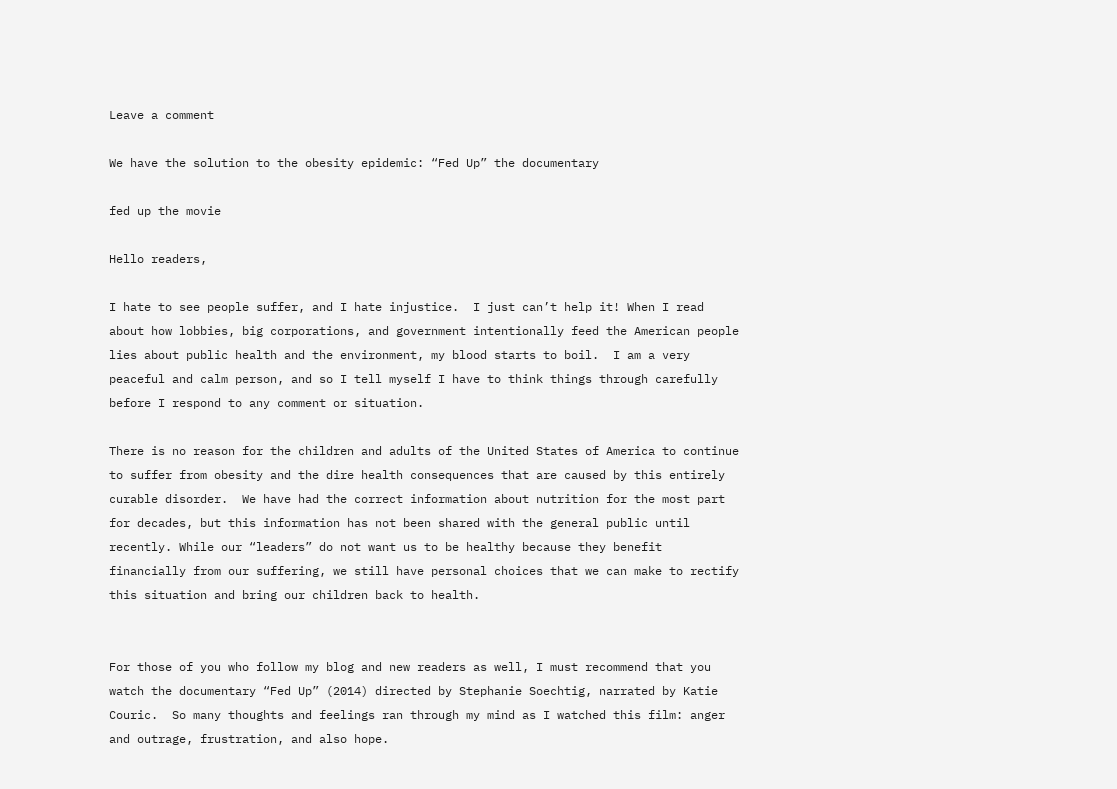Leave a comment

We have the solution to the obesity epidemic: “Fed Up” the documentary

fed up the movie

Hello readers,

I hate to see people suffer, and I hate injustice.  I just can’t help it! When I read about how lobbies, big corporations, and government intentionally feed the American people lies about public health and the environment, my blood starts to boil.  I am a very peaceful and calm person, and so I tell myself I have to think things through carefully before I respond to any comment or situation.

There is no reason for the children and adults of the United States of America to continue to suffer from obesity and the dire health consequences that are caused by this entirely curable disorder.  We have had the correct information about nutrition for the most part for decades, but this information has not been shared with the general public until recently. While our “leaders” do not want us to be healthy because they benefit financially from our suffering, we still have personal choices that we can make to rectify this situation and bring our children back to health.


For those of you who follow my blog and new readers as well, I must recommend that you watch the documentary “Fed Up” (2014) directed by Stephanie Soechtig, narrated by Katie Couric.  So many thoughts and feelings ran through my mind as I watched this film: anger and outrage, frustration, and also hope.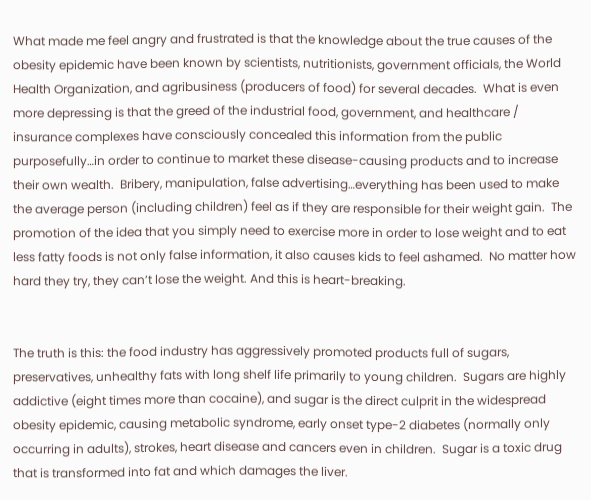What made me feel angry and frustrated is that the knowledge about the true causes of the obesity epidemic have been known by scientists, nutritionists, government officials, the World Health Organization, and agribusiness (producers of food) for several decades.  What is even more depressing is that the greed of the industrial food, government, and healthcare / insurance complexes have consciously concealed this information from the public purposefully…in order to continue to market these disease-causing products and to increase their own wealth.  Bribery, manipulation, false advertising…everything has been used to make the average person (including children) feel as if they are responsible for their weight gain.  The promotion of the idea that you simply need to exercise more in order to lose weight and to eat less fatty foods is not only false information, it also causes kids to feel ashamed.  No matter how hard they try, they can’t lose the weight. And this is heart-breaking.


The truth is this: the food industry has aggressively promoted products full of sugars, preservatives, unhealthy fats with long shelf life primarily to young children.  Sugars are highly addictive (eight times more than cocaine), and sugar is the direct culprit in the widespread obesity epidemic, causing metabolic syndrome, early onset type-2 diabetes (normally only occurring in adults), strokes, heart disease and cancers even in children.  Sugar is a toxic drug that is transformed into fat and which damages the liver.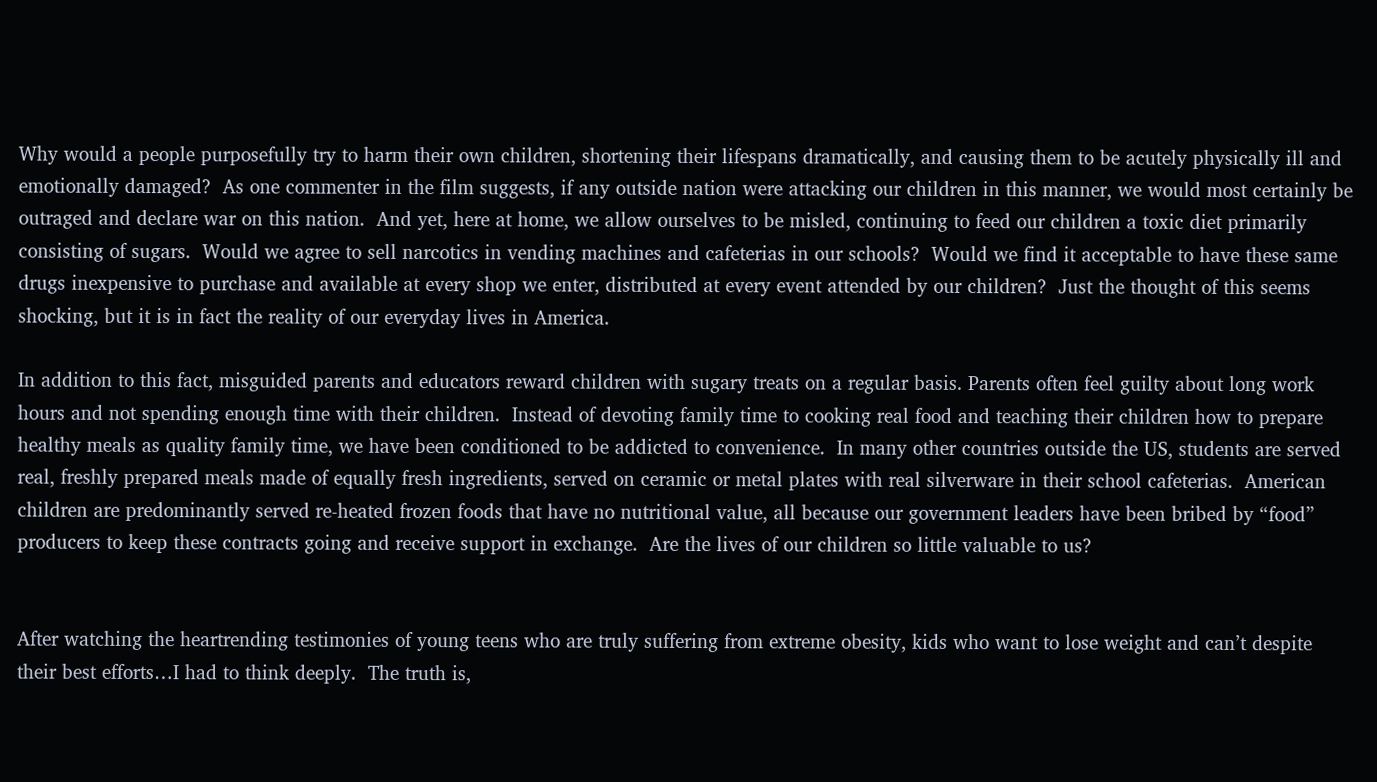Why would a people purposefully try to harm their own children, shortening their lifespans dramatically, and causing them to be acutely physically ill and emotionally damaged?  As one commenter in the film suggests, if any outside nation were attacking our children in this manner, we would most certainly be outraged and declare war on this nation.  And yet, here at home, we allow ourselves to be misled, continuing to feed our children a toxic diet primarily consisting of sugars.  Would we agree to sell narcotics in vending machines and cafeterias in our schools?  Would we find it acceptable to have these same drugs inexpensive to purchase and available at every shop we enter, distributed at every event attended by our children?  Just the thought of this seems shocking, but it is in fact the reality of our everyday lives in America.

In addition to this fact, misguided parents and educators reward children with sugary treats on a regular basis. Parents often feel guilty about long work hours and not spending enough time with their children.  Instead of devoting family time to cooking real food and teaching their children how to prepare healthy meals as quality family time, we have been conditioned to be addicted to convenience.  In many other countries outside the US, students are served real, freshly prepared meals made of equally fresh ingredients, served on ceramic or metal plates with real silverware in their school cafeterias.  American children are predominantly served re-heated frozen foods that have no nutritional value, all because our government leaders have been bribed by “food” producers to keep these contracts going and receive support in exchange.  Are the lives of our children so little valuable to us?


After watching the heartrending testimonies of young teens who are truly suffering from extreme obesity, kids who want to lose weight and can’t despite their best efforts…I had to think deeply.  The truth is,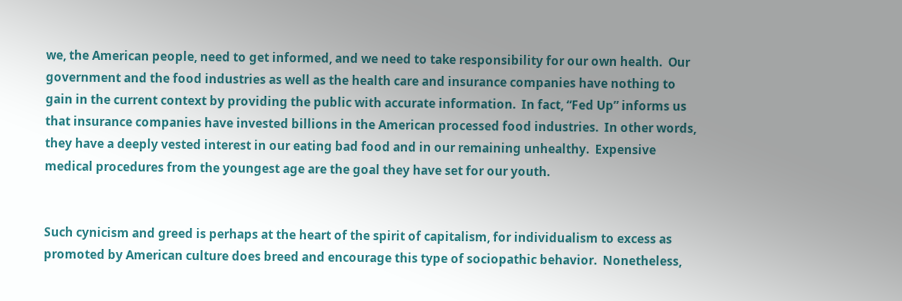we, the American people, need to get informed, and we need to take responsibility for our own health.  Our government and the food industries as well as the health care and insurance companies have nothing to gain in the current context by providing the public with accurate information.  In fact, “Fed Up” informs us that insurance companies have invested billions in the American processed food industries.  In other words, they have a deeply vested interest in our eating bad food and in our remaining unhealthy.  Expensive medical procedures from the youngest age are the goal they have set for our youth.


Such cynicism and greed is perhaps at the heart of the spirit of capitalism, for individualism to excess as promoted by American culture does breed and encourage this type of sociopathic behavior.  Nonetheless,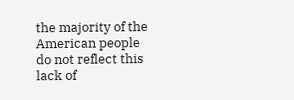the majority of the American people do not reflect this lack of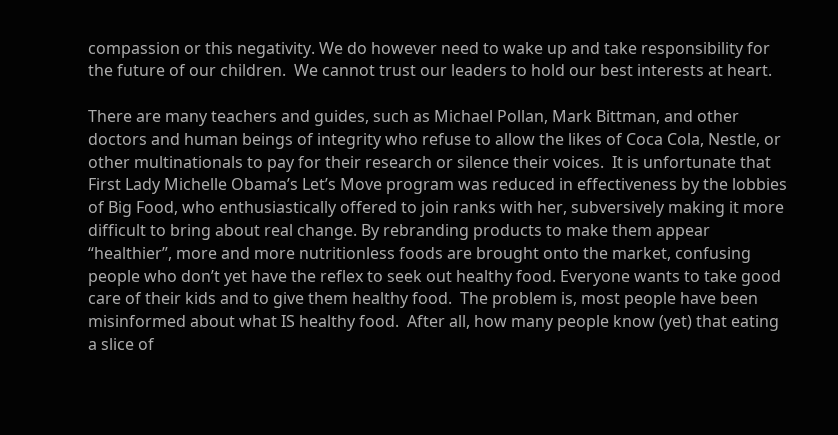compassion or this negativity. We do however need to wake up and take responsibility for the future of our children.  We cannot trust our leaders to hold our best interests at heart.

There are many teachers and guides, such as Michael Pollan, Mark Bittman, and other doctors and human beings of integrity who refuse to allow the likes of Coca Cola, Nestle, or other multinationals to pay for their research or silence their voices.  It is unfortunate that First Lady Michelle Obama’s Let’s Move program was reduced in effectiveness by the lobbies of Big Food, who enthusiastically offered to join ranks with her, subversively making it more difficult to bring about real change. By rebranding products to make them appear “healthier”, more and more nutritionless foods are brought onto the market, confusing people who don’t yet have the reflex to seek out healthy food. Everyone wants to take good care of their kids and to give them healthy food.  The problem is, most people have been misinformed about what IS healthy food.  After all, how many people know (yet) that eating a slice of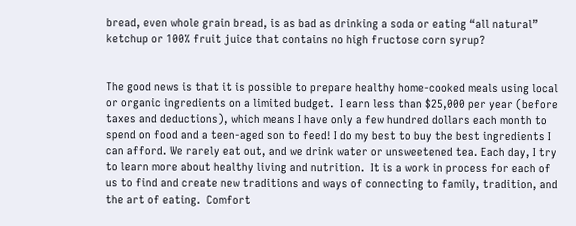bread, even whole grain bread, is as bad as drinking a soda or eating “all natural” ketchup or 100% fruit juice that contains no high fructose corn syrup?


The good news is that it is possible to prepare healthy home-cooked meals using local or organic ingredients on a limited budget.  I earn less than $25,000 per year (before taxes and deductions), which means I have only a few hundred dollars each month to spend on food and a teen-aged son to feed! I do my best to buy the best ingredients I can afford. We rarely eat out, and we drink water or unsweetened tea. Each day, I try to learn more about healthy living and nutrition.  It is a work in process for each of us to find and create new traditions and ways of connecting to family, tradition, and the art of eating.  Comfort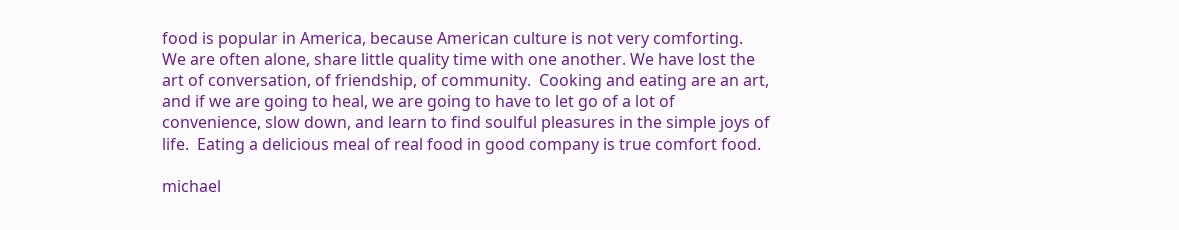food is popular in America, because American culture is not very comforting.  We are often alone, share little quality time with one another. We have lost the art of conversation, of friendship, of community.  Cooking and eating are an art, and if we are going to heal, we are going to have to let go of a lot of convenience, slow down, and learn to find soulful pleasures in the simple joys of life.  Eating a delicious meal of real food in good company is true comfort food.

michael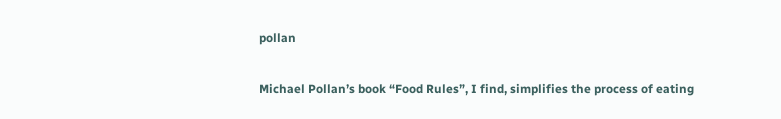pollan

Michael Pollan’s book “Food Rules”, I find, simplifies the process of eating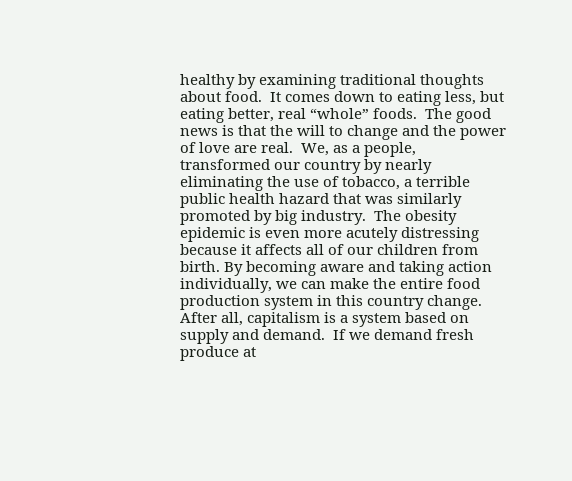healthy by examining traditional thoughts about food.  It comes down to eating less, but eating better, real “whole” foods.  The good news is that the will to change and the power of love are real.  We, as a people, transformed our country by nearly eliminating the use of tobacco, a terrible public health hazard that was similarly promoted by big industry.  The obesity epidemic is even more acutely distressing because it affects all of our children from birth. By becoming aware and taking action individually, we can make the entire food production system in this country change.  After all, capitalism is a system based on supply and demand.  If we demand fresh produce at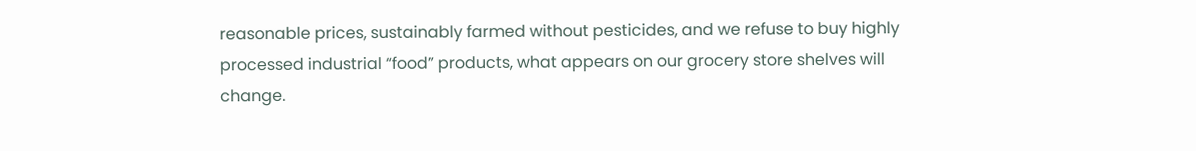reasonable prices, sustainably farmed without pesticides, and we refuse to buy highly processed industrial “food” products, what appears on our grocery store shelves will change.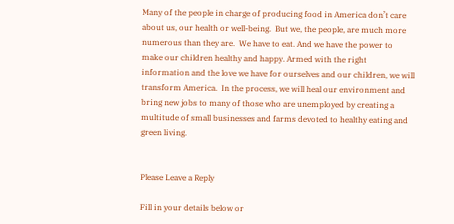Many of the people in charge of producing food in America don’t care about us, our health or well-being.  But we, the people, are much more numerous than they are.  We have to eat. And we have the power to make our children healthy and happy. Armed with the right information and the love we have for ourselves and our children, we will transform America.  In the process, we will heal our environment and bring new jobs to many of those who are unemployed by creating a multitude of small businesses and farms devoted to healthy eating and green living.


Please Leave a Reply

Fill in your details below or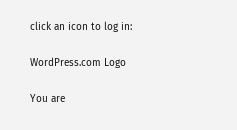click an icon to log in:

WordPress.com Logo

You are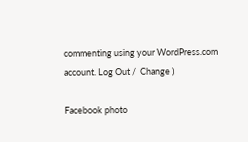commenting using your WordPress.com account. Log Out /  Change )

Facebook photo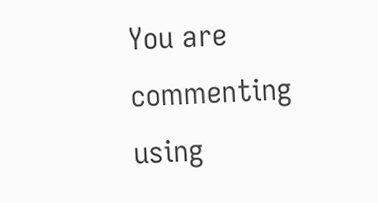You are commenting using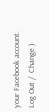your Facebook account. Log Out /  Change )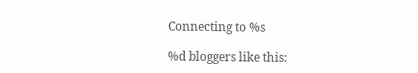Connecting to %s

%d bloggers like this: